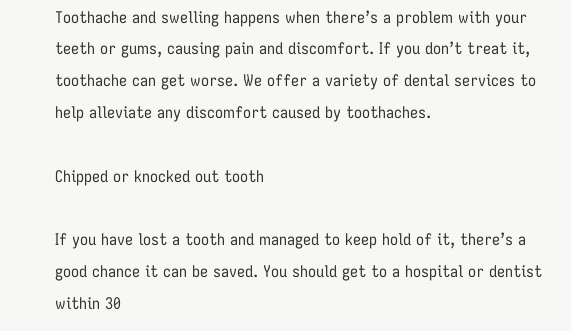Toothache and swelling happens when there’s a problem with your teeth or gums, causing pain and discomfort. If you don’t treat it, toothache can get worse. We offer a variety of dental services to help alleviate any discomfort caused by toothaches.

Chipped or knocked out tooth

If you have lost a tooth and managed to keep hold of it, there’s a good chance it can be saved. You should get to a hospital or dentist within 30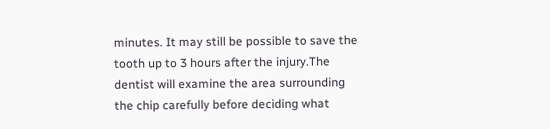minutes. It may still be possible to save the tooth up to 3 hours after the injury.The dentist will examine the area surrounding the chip carefully before deciding what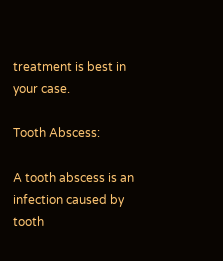treatment is best in your case.

Tooth Abscess:

A tooth abscess is an infection caused by tooth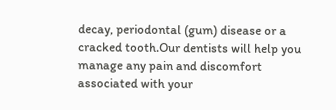decay, periodontal (gum) disease or a cracked tooth.Our dentists will help you manage any pain and discomfort associated with your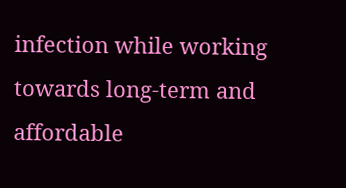infection while working towards long-term and affordable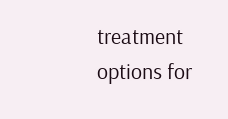treatment options for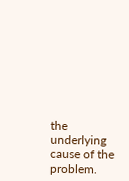the underlying cause of the problem.